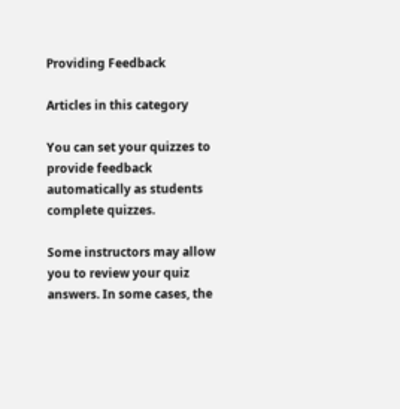Providing Feedback

Articles in this category

You can set your quizzes to provide feedback automatically as students complete quizzes.

Some instructors may allow you to review your quiz answers. In some cases, the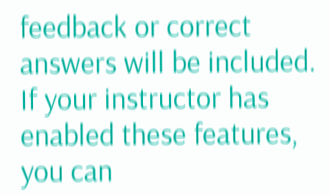feedback or correct answers will be included. If your instructor has enabled these features, you can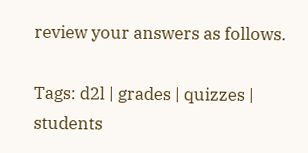review your answers as follows.

Tags: d2l | grades | quizzes | students